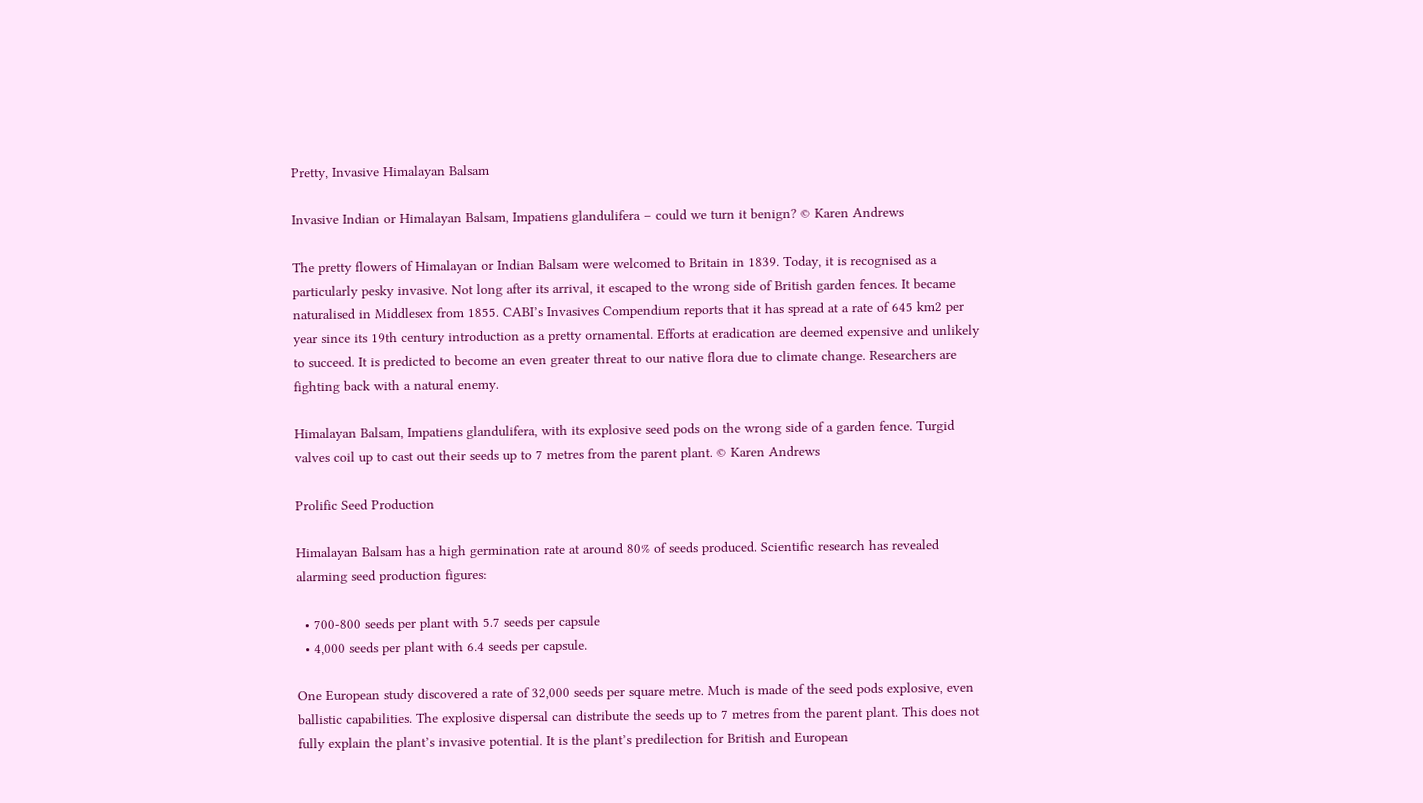Pretty, Invasive Himalayan Balsam

Invasive Indian or Himalayan Balsam, Impatiens glandulifera – could we turn it benign? © Karen Andrews

The pretty flowers of Himalayan or Indian Balsam were welcomed to Britain in 1839. Today, it is recognised as a particularly pesky invasive. Not long after its arrival, it escaped to the wrong side of British garden fences. It became naturalised in Middlesex from 1855. CABI’s Invasives Compendium reports that it has spread at a rate of 645 km2 per year since its 19th century introduction as a pretty ornamental. Efforts at eradication are deemed expensive and unlikely to succeed. It is predicted to become an even greater threat to our native flora due to climate change. Researchers are fighting back with a natural enemy.

Himalayan Balsam, Impatiens glandulifera, with its explosive seed pods on the wrong side of a garden fence. Turgid valves coil up to cast out their seeds up to 7 metres from the parent plant. © Karen Andrews

Prolific Seed Production

Himalayan Balsam has a high germination rate at around 80% of seeds produced. Scientific research has revealed alarming seed production figures:

  • 700-800 seeds per plant with 5.7 seeds per capsule
  • 4,000 seeds per plant with 6.4 seeds per capsule.

One European study discovered a rate of 32,000 seeds per square metre. Much is made of the seed pods explosive, even ballistic capabilities. The explosive dispersal can distribute the seeds up to 7 metres from the parent plant. This does not fully explain the plant’s invasive potential. It is the plant’s predilection for British and European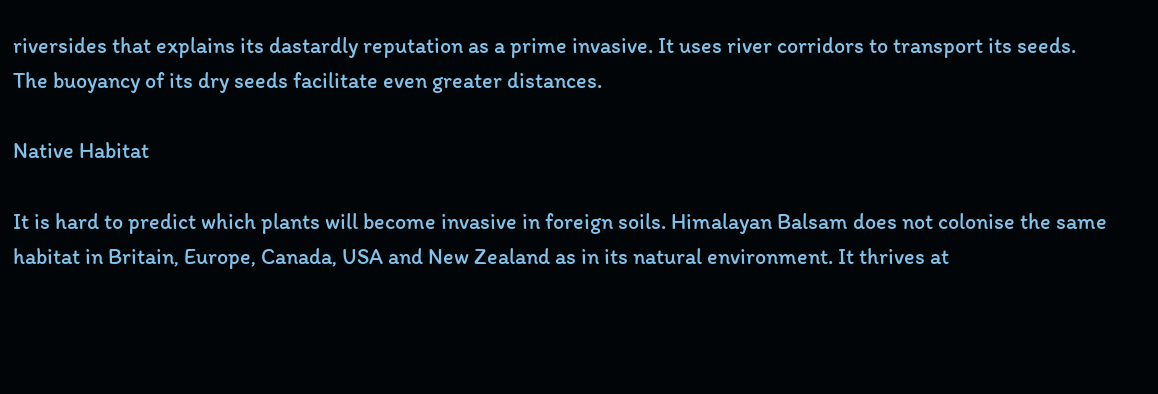riversides that explains its dastardly reputation as a prime invasive. It uses river corridors to transport its seeds. The buoyancy of its dry seeds facilitate even greater distances.

Native Habitat

It is hard to predict which plants will become invasive in foreign soils. Himalayan Balsam does not colonise the same habitat in Britain, Europe, Canada, USA and New Zealand as in its natural environment. It thrives at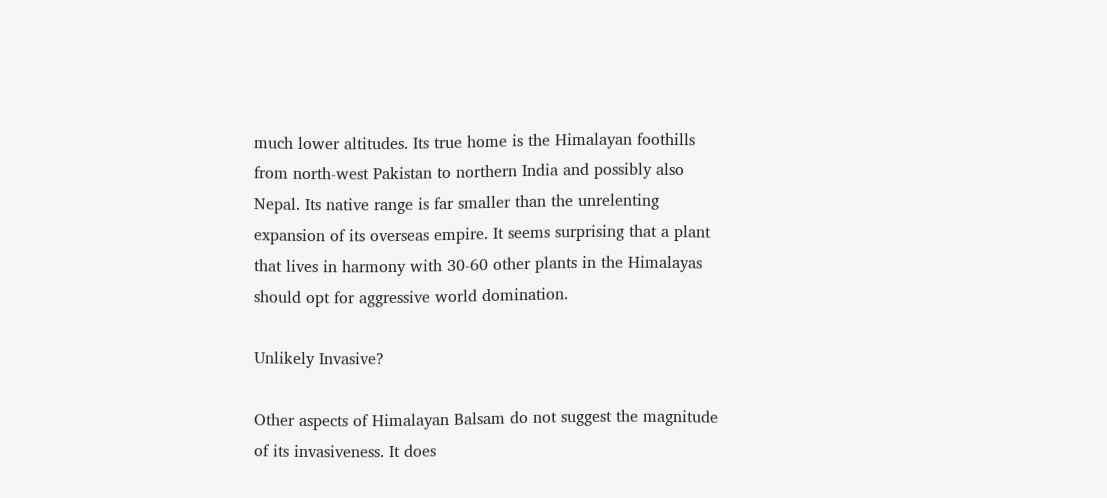much lower altitudes. Its true home is the Himalayan foothills from north-west Pakistan to northern India and possibly also Nepal. Its native range is far smaller than the unrelenting expansion of its overseas empire. It seems surprising that a plant that lives in harmony with 30-60 other plants in the Himalayas should opt for aggressive world domination.

Unlikely Invasive?

Other aspects of Himalayan Balsam do not suggest the magnitude of its invasiveness. It does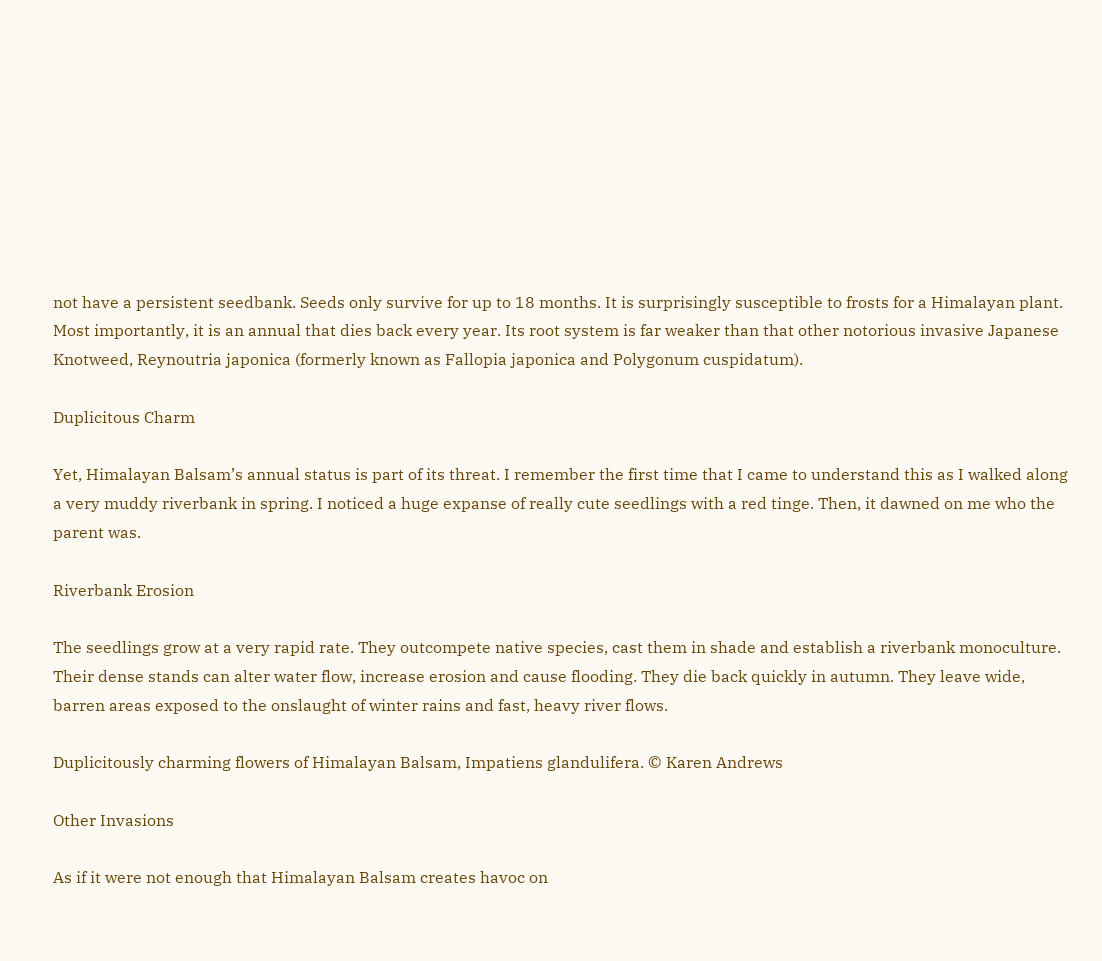not have a persistent seedbank. Seeds only survive for up to 18 months. It is surprisingly susceptible to frosts for a Himalayan plant. Most importantly, it is an annual that dies back every year. Its root system is far weaker than that other notorious invasive Japanese Knotweed, Reynoutria japonica (formerly known as Fallopia japonica and Polygonum cuspidatum).

Duplicitous Charm

Yet, Himalayan Balsam’s annual status is part of its threat. I remember the first time that I came to understand this as I walked along a very muddy riverbank in spring. I noticed a huge expanse of really cute seedlings with a red tinge. Then, it dawned on me who the parent was.

Riverbank Erosion

The seedlings grow at a very rapid rate. They outcompete native species, cast them in shade and establish a riverbank monoculture. Their dense stands can alter water flow, increase erosion and cause flooding. They die back quickly in autumn. They leave wide, barren areas exposed to the onslaught of winter rains and fast, heavy river flows.

Duplicitously charming flowers of Himalayan Balsam, Impatiens glandulifera. © Karen Andrews

Other Invasions

As if it were not enough that Himalayan Balsam creates havoc on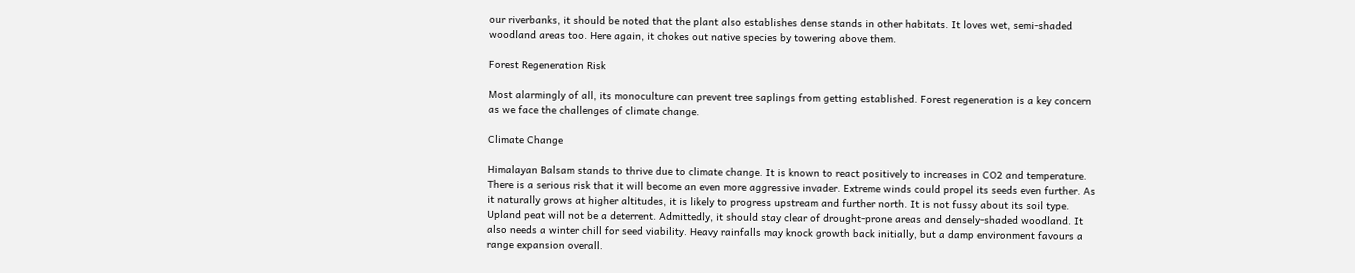our riverbanks, it should be noted that the plant also establishes dense stands in other habitats. It loves wet, semi-shaded woodland areas too. Here again, it chokes out native species by towering above them.

Forest Regeneration Risk

Most alarmingly of all, its monoculture can prevent tree saplings from getting established. Forest regeneration is a key concern as we face the challenges of climate change.

Climate Change

Himalayan Balsam stands to thrive due to climate change. It is known to react positively to increases in CO2 and temperature. There is a serious risk that it will become an even more aggressive invader. Extreme winds could propel its seeds even further. As it naturally grows at higher altitudes, it is likely to progress upstream and further north. It is not fussy about its soil type. Upland peat will not be a deterrent. Admittedly, it should stay clear of drought-prone areas and densely-shaded woodland. It also needs a winter chill for seed viability. Heavy rainfalls may knock growth back initially, but a damp environment favours a range expansion overall.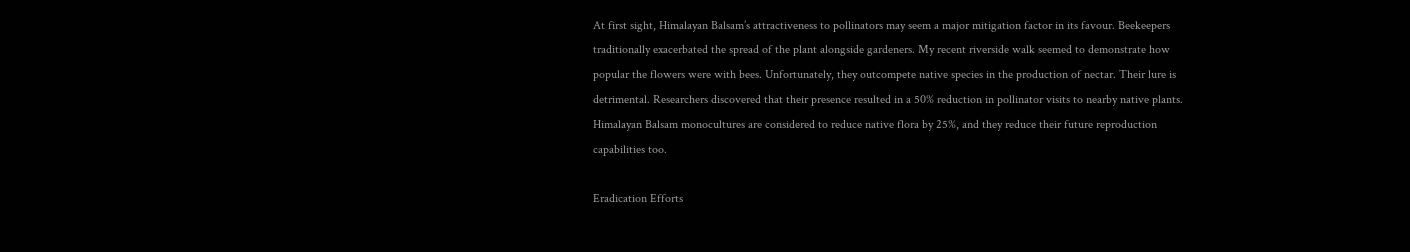At first sight, Himalayan Balsam’s attractiveness to pollinators may seem a major mitigation factor in its favour. Beekeepers traditionally exacerbated the spread of the plant alongside gardeners. My recent riverside walk seemed to demonstrate how popular the flowers were with bees. Unfortunately, they outcompete native species in the production of nectar. Their lure is detrimental. Researchers discovered that their presence resulted in a 50% reduction in pollinator visits to nearby native plants. Himalayan Balsam monocultures are considered to reduce native flora by 25%, and they reduce their future reproduction capabilities too.

Eradication Efforts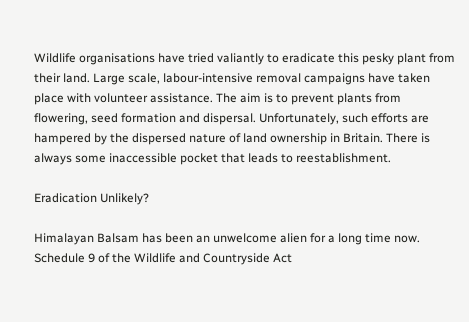Wildlife organisations have tried valiantly to eradicate this pesky plant from their land. Large scale, labour-intensive removal campaigns have taken place with volunteer assistance. The aim is to prevent plants from flowering, seed formation and dispersal. Unfortunately, such efforts are hampered by the dispersed nature of land ownership in Britain. There is always some inaccessible pocket that leads to reestablishment.

Eradication Unlikely?

Himalayan Balsam has been an unwelcome alien for a long time now. Schedule 9 of the Wildlife and Countryside Act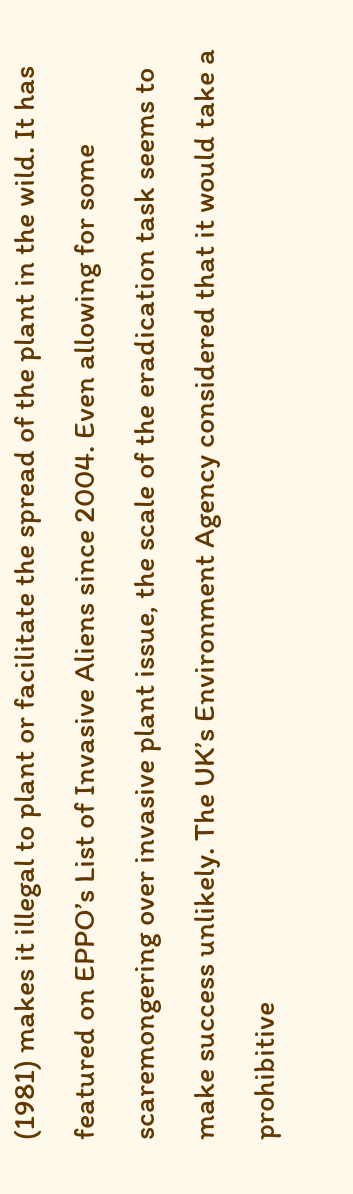(1981) makes it illegal to plant or facilitate the spread of the plant in the wild. It has featured on EPPO’s List of Invasive Aliens since 2004. Even allowing for some scaremongering over invasive plant issue, the scale of the eradication task seems to make success unlikely. The UK’s Environment Agency considered that it would take a prohibitive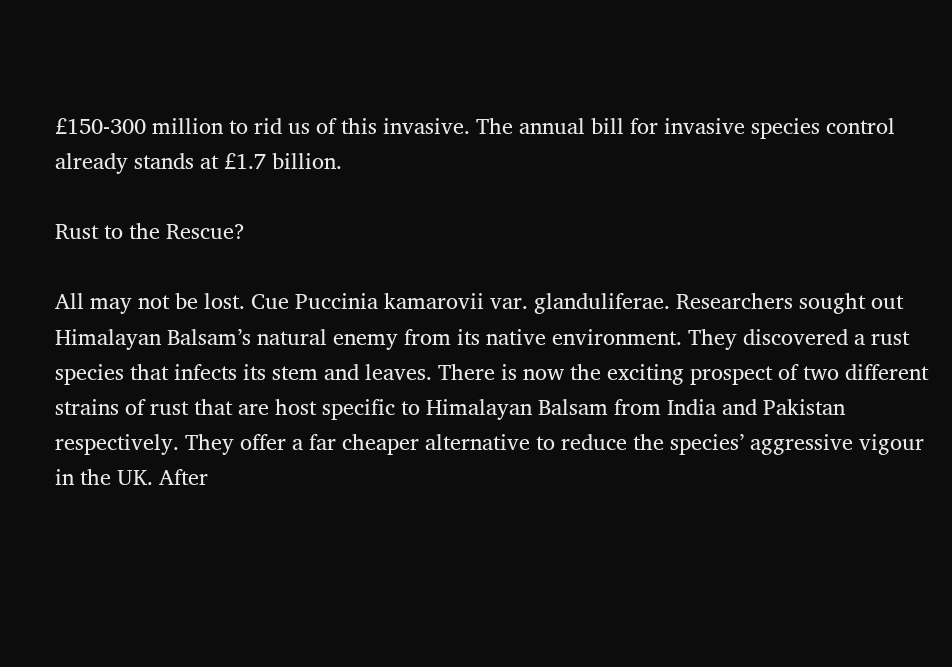£150-300 million to rid us of this invasive. The annual bill for invasive species control already stands at £1.7 billion.

Rust to the Rescue?

All may not be lost. Cue Puccinia kamarovii var. glanduliferae. Researchers sought out Himalayan Balsam’s natural enemy from its native environment. They discovered a rust species that infects its stem and leaves. There is now the exciting prospect of two different strains of rust that are host specific to Himalayan Balsam from India and Pakistan respectively. They offer a far cheaper alternative to reduce the species’ aggressive vigour in the UK. After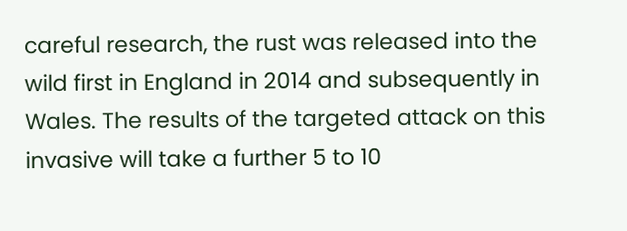careful research, the rust was released into the wild first in England in 2014 and subsequently in Wales. The results of the targeted attack on this invasive will take a further 5 to 10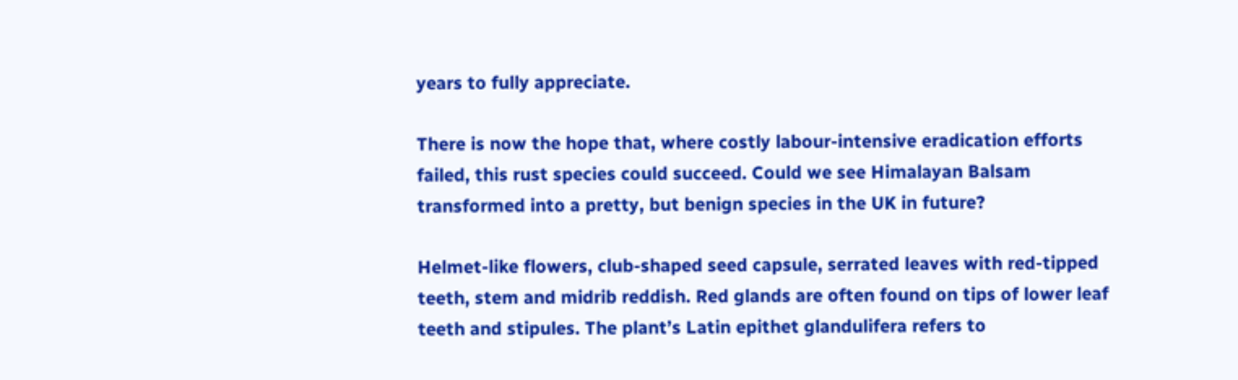years to fully appreciate.

There is now the hope that, where costly labour-intensive eradication efforts failed, this rust species could succeed. Could we see Himalayan Balsam transformed into a pretty, but benign species in the UK in future?

Helmet-like flowers, club-shaped seed capsule, serrated leaves with red-tipped teeth, stem and midrib reddish. Red glands are often found on tips of lower leaf teeth and stipules. The plant’s Latin epithet glandulifera refers to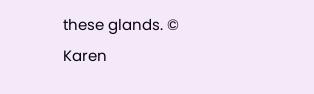these glands. © Karen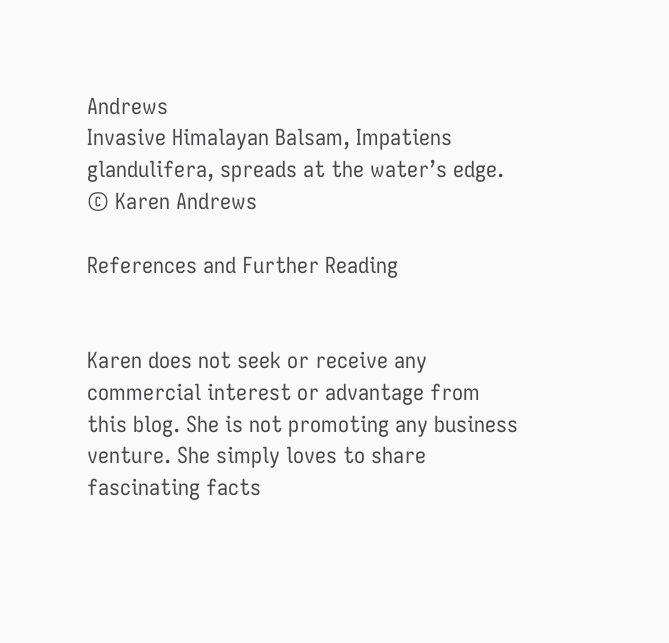Andrews
Invasive Himalayan Balsam, Impatiens glandulifera, spreads at the water’s edge. © Karen Andrews

References and Further Reading


Karen does not seek or receive any commercial interest or advantage from this blog. She is not promoting any business venture. She simply loves to share fascinating facts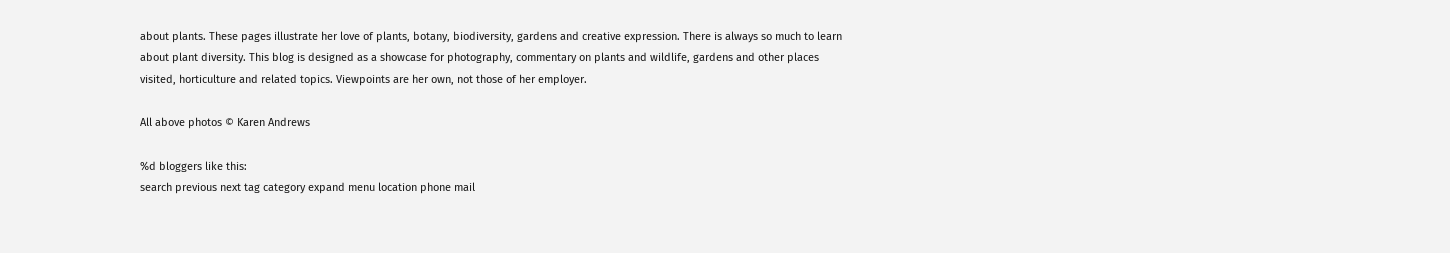about plants. These pages illustrate her love of plants, botany, biodiversity, gardens and creative expression. There is always so much to learn about plant diversity. This blog is designed as a showcase for photography, commentary on plants and wildlife, gardens and other places visited, horticulture and related topics. Viewpoints are her own, not those of her employer.

All above photos © Karen Andrews

%d bloggers like this:
search previous next tag category expand menu location phone mail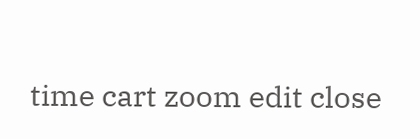time cart zoom edit close